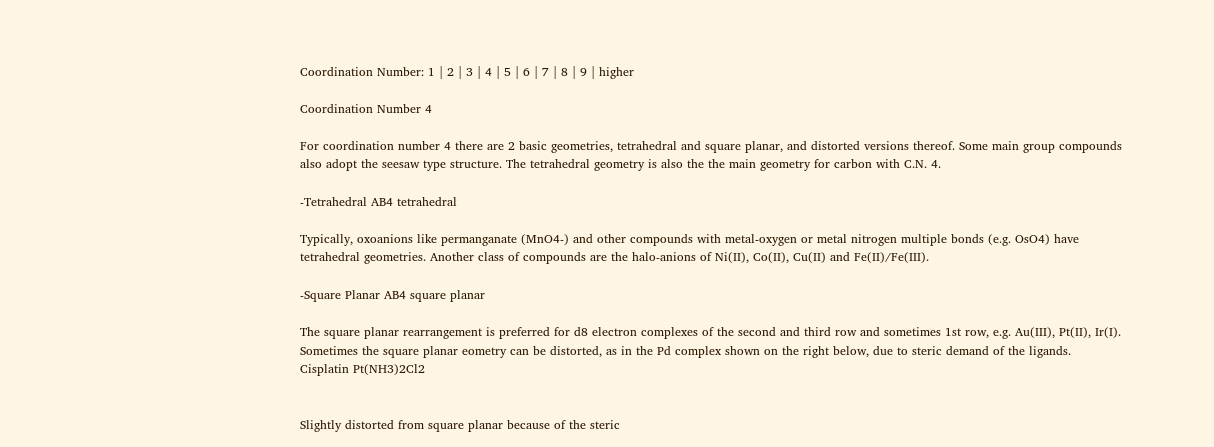Coordination Number: 1 | 2 | 3 | 4 | 5 | 6 | 7 | 8 | 9 | higher

Coordination Number 4

For coordination number 4 there are 2 basic geometries, tetrahedral and square planar, and distorted versions thereof. Some main group compounds also adopt the seesaw type structure. The tetrahedral geometry is also the the main geometry for carbon with C.N. 4.

-Tetrahedral AB4 tetrahedral

Typically, oxoanions like permanganate (MnO4-) and other compounds with metal-oxygen or metal nitrogen multiple bonds (e.g. OsO4) have tetrahedral geometries. Another class of compounds are the halo-anions of Ni(II), Co(II), Cu(II) and Fe(II)/Fe(III).

-Square Planar AB4 square planar

The square planar rearrangement is preferred for d8 electron complexes of the second and third row and sometimes 1st row, e.g. Au(III), Pt(II), Ir(I). Sometimes the square planar eometry can be distorted, as in the Pd complex shown on the right below, due to steric demand of the ligands.
Cisplatin Pt(NH3)2Cl2


Slightly distorted from square planar because of the steric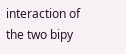interaction of the two bipy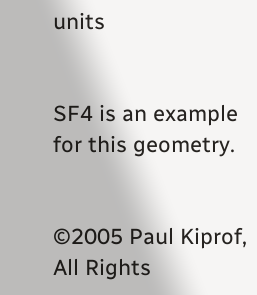units


SF4 is an example for this geometry.


©2005 Paul Kiprof, All Rights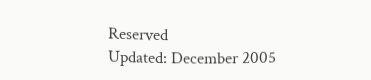Reserved
Updated: December 2005